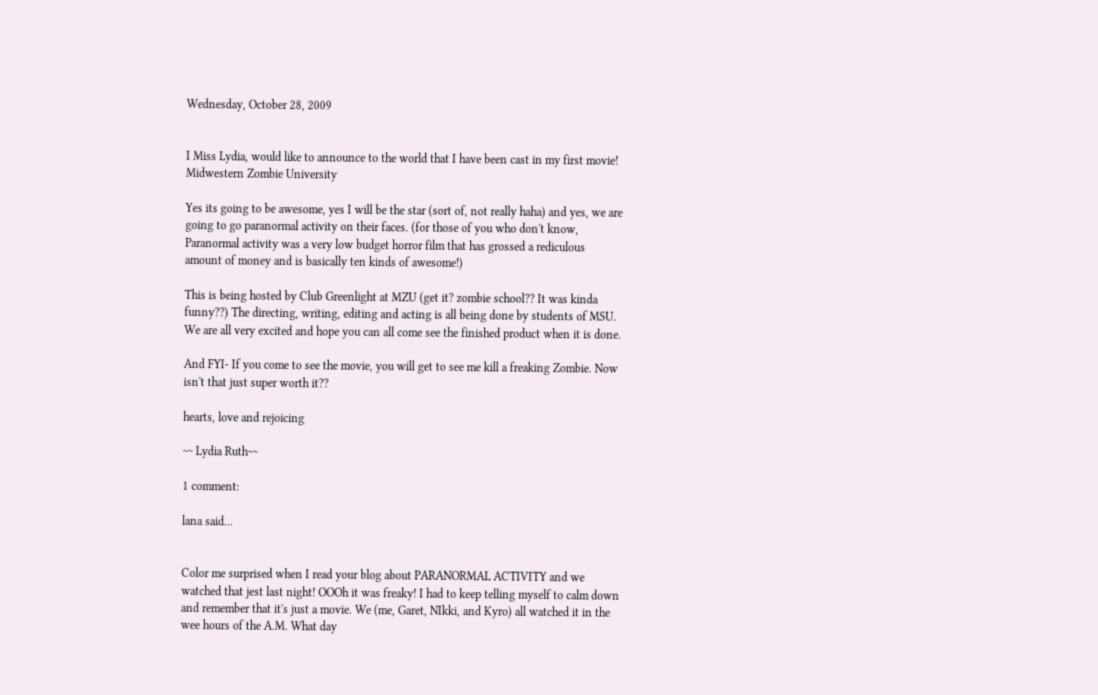Wednesday, October 28, 2009


I Miss Lydia, would like to announce to the world that I have been cast in my first movie!
Midwestern Zombie University

Yes its going to be awesome, yes I will be the star (sort of, not really haha) and yes, we are going to go paranormal activity on their faces. (for those of you who don't know, Paranormal activity was a very low budget horror film that has grossed a rediculous amount of money and is basically ten kinds of awesome!)

This is being hosted by Club Greenlight at MZU (get it? zombie school?? It was kinda funny??) The directing, writing, editing and acting is all being done by students of MSU. We are all very excited and hope you can all come see the finished product when it is done.

And FYI- If you come to see the movie, you will get to see me kill a freaking Zombie. Now isn't that just super worth it??

hearts, love and rejoicing

~~ Lydia Ruth~~

1 comment:

lana said...


Color me surprised when I read your blog about PARANORMAL ACTIVITY and we watched that jest last night! OOOh it was freaky! I had to keep telling myself to calm down and remember that it's just a movie. We (me, Garet, NIkki, and Kyro) all watched it in the wee hours of the A.M. What day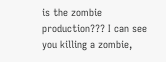is the zombie production??? I can see you killing a zombie,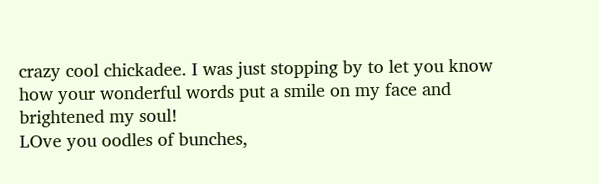crazy cool chickadee. I was just stopping by to let you know how your wonderful words put a smile on my face and brightened my soul!
LOve you oodles of bunches,